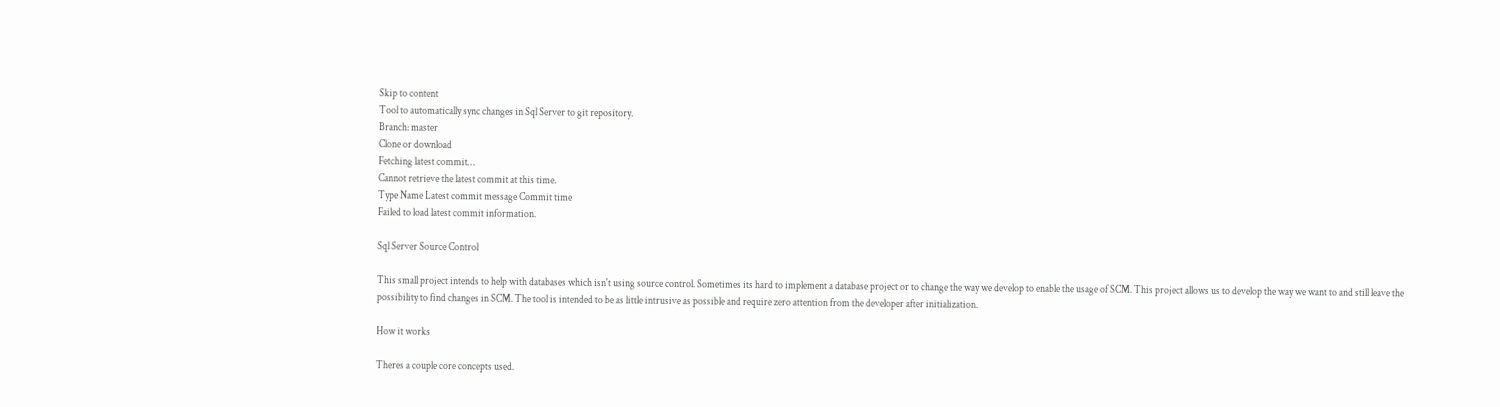Skip to content
Tool to automatically sync changes in Sql Server to git repository.
Branch: master
Clone or download
Fetching latest commit…
Cannot retrieve the latest commit at this time.
Type Name Latest commit message Commit time
Failed to load latest commit information.

Sql Server Source Control

This small project intends to help with databases which isn't using source control. Sometimes its hard to implement a database project or to change the way we develop to enable the usage of SCM. This project allows us to develop the way we want to and still leave the possibility to find changes in SCM. The tool is intended to be as little intrusive as possible and require zero attention from the developer after initialization.

How it works

Theres a couple core concepts used.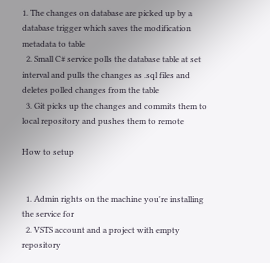1. The changes on database are picked up by a database trigger which saves the modification metadata to table
  2. Small C# service polls the database table at set interval and pulls the changes as .sql files and deletes polled changes from the table
  3. Git picks up the changes and commits them to local repository and pushes them to remote

How to setup


  1. Admin rights on the machine you're installing the service for
  2. VSTS account and a project with empty repository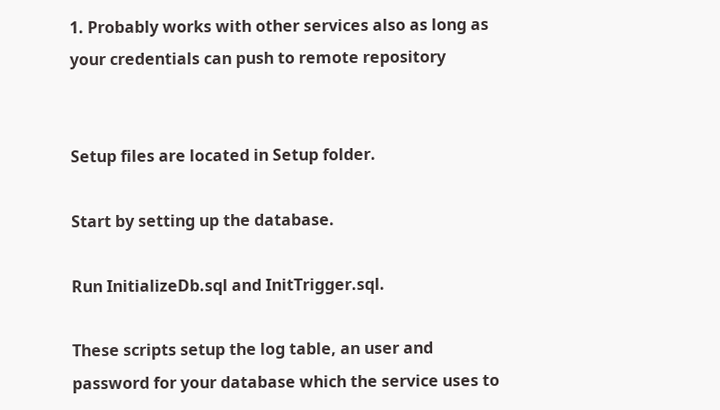1. Probably works with other services also as long as your credentials can push to remote repository


Setup files are located in Setup folder.

Start by setting up the database.

Run InitializeDb.sql and InitTrigger.sql.

These scripts setup the log table, an user and password for your database which the service uses to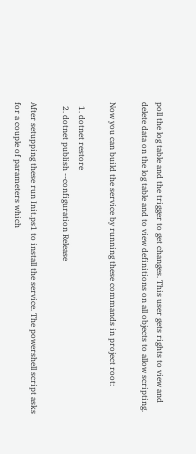poll the log table and the trigger to get changes. This user gets rights to view and delete data on the log table and to view definitions on all objects to allow scripting.

Now you can build the service by running these commands in project root:

  1. dotnet restore
  2. dotnet publish --configuration Release

After setupping these run Init.ps1 to install the service. The powershell script asks for a couple of parameters which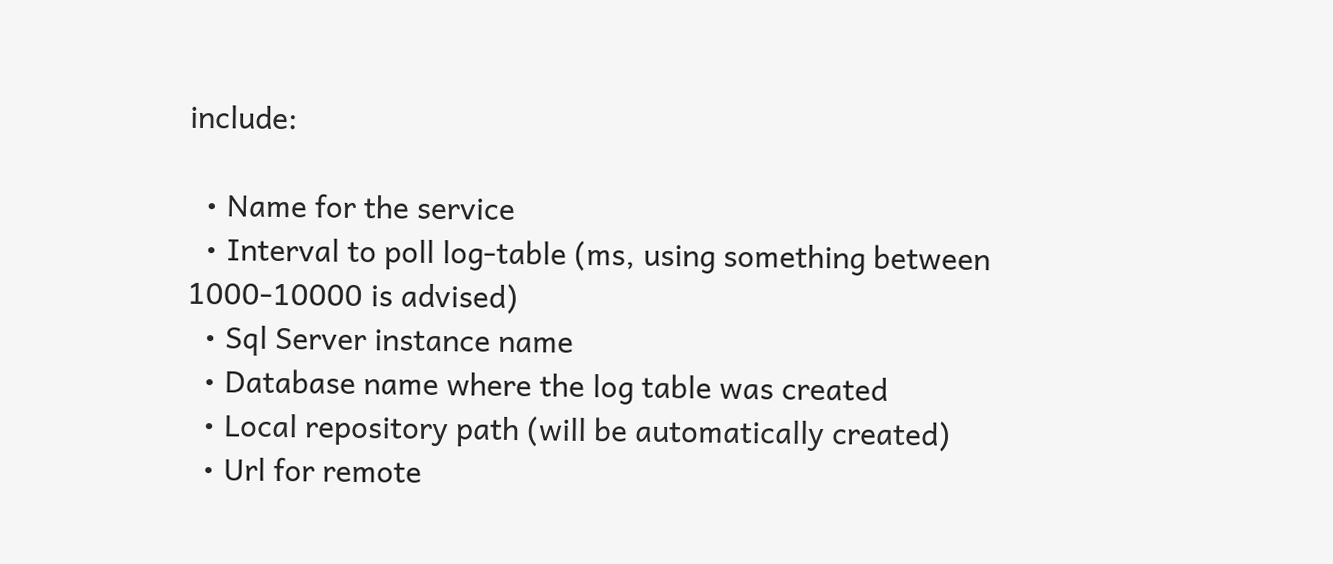include:

  • Name for the service
  • Interval to poll log-table (ms, using something between 1000-10000 is advised)
  • Sql Server instance name
  • Database name where the log table was created
  • Local repository path (will be automatically created)
  • Url for remote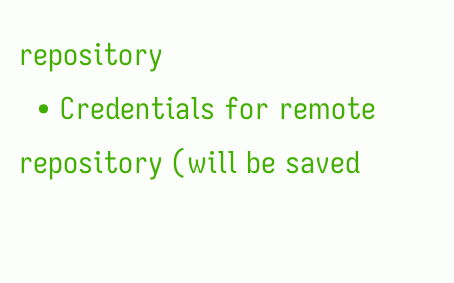repository
  • Credentials for remote repository (will be saved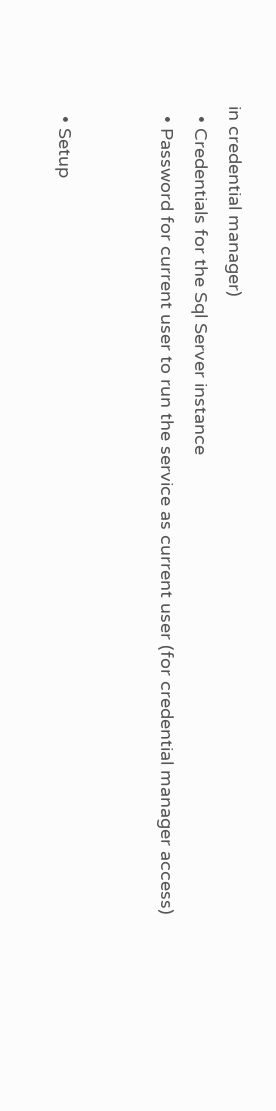in credential manager)
  • Credentials for the Sql Server instance
  • Password for current user to run the service as current user (for credential manager access)


  • Setup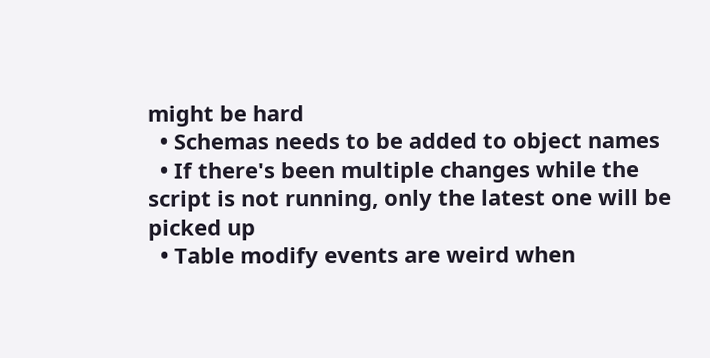might be hard
  • Schemas needs to be added to object names
  • If there's been multiple changes while the script is not running, only the latest one will be picked up
  • Table modify events are weird when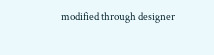modified through designer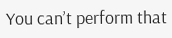You can’t perform that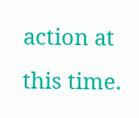action at this time.